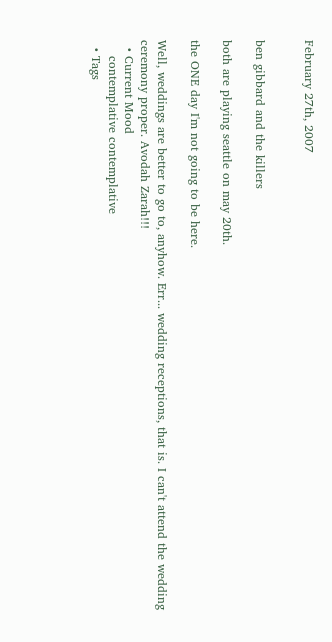February 27th, 2007


ben gibbard and the killers

both are playing seattle on may 20th.

the ONE day I'm not going to be here.

Well, weddings are better to go to, anyhow. Err... wedding receptions, that is. I can't attend the wedding ceremony proper. Avodah Zarah!!!
  • Current Mood
    contemplative contemplative
  • Tags